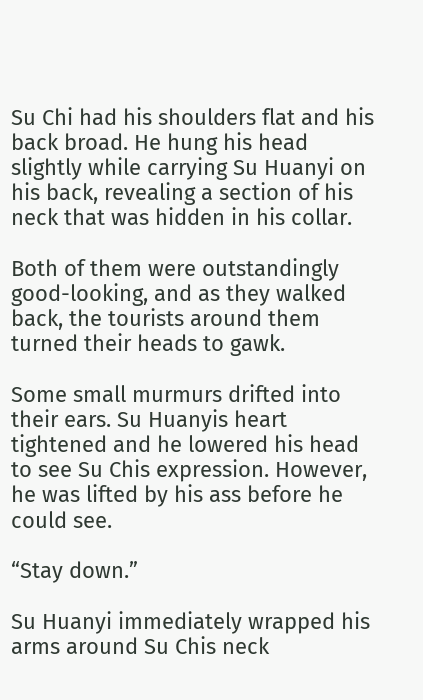Su Chi had his shoulders flat and his back broad. He hung his head slightly while carrying Su Huanyi on his back, revealing a section of his neck that was hidden in his collar.

Both of them were outstandingly good-looking, and as they walked back, the tourists around them turned their heads to gawk.

Some small murmurs drifted into their ears. Su Huanyis heart tightened and he lowered his head to see Su Chis expression. However, he was lifted by his ass before he could see.

“Stay down.”

Su Huanyi immediately wrapped his arms around Su Chis neck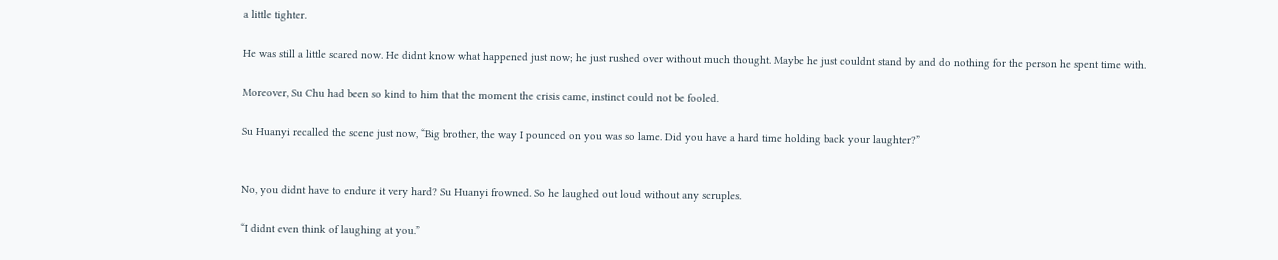a little tighter.

He was still a little scared now. He didnt know what happened just now; he just rushed over without much thought. Maybe he just couldnt stand by and do nothing for the person he spent time with.

Moreover, Su Chu had been so kind to him that the moment the crisis came, instinct could not be fooled.

Su Huanyi recalled the scene just now, “Big brother, the way I pounced on you was so lame. Did you have a hard time holding back your laughter?”


No, you didnt have to endure it very hard? Su Huanyi frowned. So he laughed out loud without any scruples.

“I didnt even think of laughing at you.”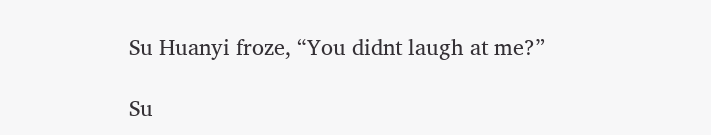Su Huanyi froze, “You didnt laugh at me?”

Su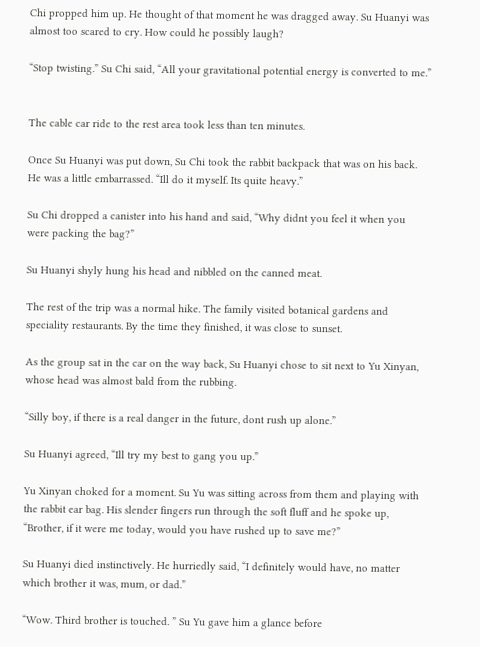Chi propped him up. He thought of that moment he was dragged away. Su Huanyi was almost too scared to cry. How could he possibly laugh?

“Stop twisting.” Su Chi said, “All your gravitational potential energy is converted to me.”


The cable car ride to the rest area took less than ten minutes.

Once Su Huanyi was put down, Su Chi took the rabbit backpack that was on his back. He was a little embarrassed. “Ill do it myself. Its quite heavy.”

Su Chi dropped a canister into his hand and said, “Why didnt you feel it when you were packing the bag?”

Su Huanyi shyly hung his head and nibbled on the canned meat.

The rest of the trip was a normal hike. The family visited botanical gardens and speciality restaurants. By the time they finished, it was close to sunset.

As the group sat in the car on the way back, Su Huanyi chose to sit next to Yu Xinyan, whose head was almost bald from the rubbing.

“Silly boy, if there is a real danger in the future, dont rush up alone.”

Su Huanyi agreed, “Ill try my best to gang you up.”

Yu Xinyan choked for a moment. Su Yu was sitting across from them and playing with the rabbit ear bag. His slender fingers run through the soft fluff and he spoke up, “Brother, if it were me today, would you have rushed up to save me?”

Su Huanyi died instinctively. He hurriedly said, “I definitely would have, no matter which brother it was, mum, or dad.”

“Wow. Third brother is touched. ” Su Yu gave him a glance before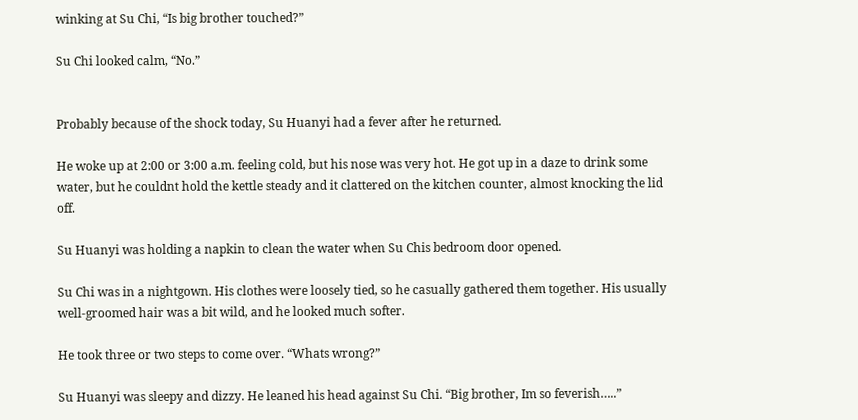winking at Su Chi, “Is big brother touched?”

Su Chi looked calm, “No.”


Probably because of the shock today, Su Huanyi had a fever after he returned.

He woke up at 2:00 or 3:00 a.m. feeling cold, but his nose was very hot. He got up in a daze to drink some water, but he couldnt hold the kettle steady and it clattered on the kitchen counter, almost knocking the lid off.

Su Huanyi was holding a napkin to clean the water when Su Chis bedroom door opened.

Su Chi was in a nightgown. His clothes were loosely tied, so he casually gathered them together. His usually well-groomed hair was a bit wild, and he looked much softer.

He took three or two steps to come over. “Whats wrong?”

Su Huanyi was sleepy and dizzy. He leaned his head against Su Chi. “Big brother, Im so feverish…..”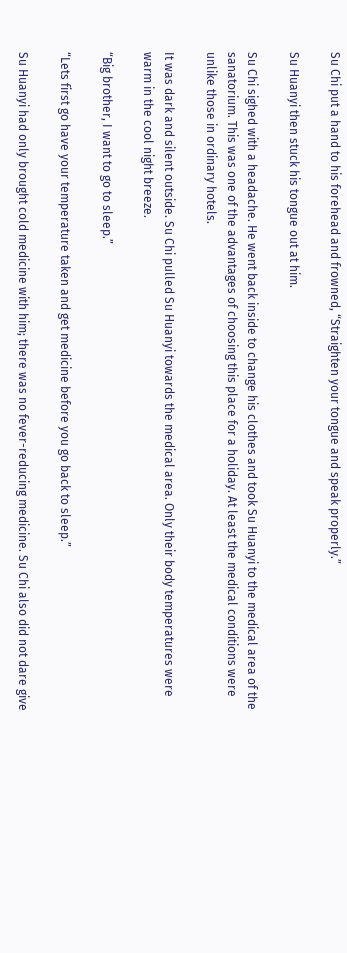Su Chi put a hand to his forehead and frowned, “Straighten your tongue and speak properly.”

Su Huanyi then stuck his tongue out at him.

Su Chi sighed with a headache. He went back inside to change his clothes and took Su Huanyi to the medical area of the sanatorium. This was one of the advantages of choosing this place for a holiday. At least the medical conditions were unlike those in ordinary hotels.

It was dark and silent outside. Su Chi pulled Su Huanyi towards the medical area. Only their body temperatures were warm in the cool night breeze.

“Big brother, I want to go to sleep.”

“Lets first go have your temperature taken and get medicine before you go back to sleep.”

Su Huanyi had only brought cold medicine with him; there was no fever-reducing medicine. Su Chi also did not dare give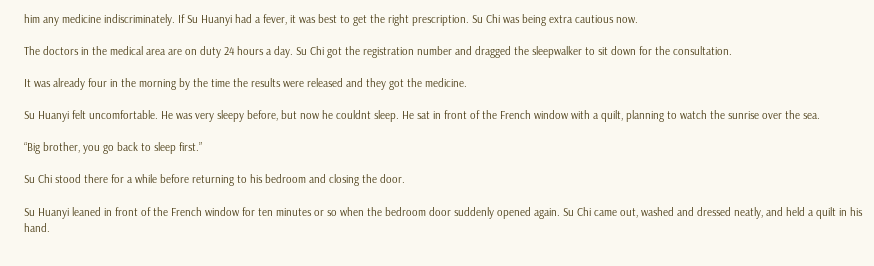him any medicine indiscriminately. If Su Huanyi had a fever, it was best to get the right prescription. Su Chi was being extra cautious now.

The doctors in the medical area are on duty 24 hours a day. Su Chi got the registration number and dragged the sleepwalker to sit down for the consultation.

It was already four in the morning by the time the results were released and they got the medicine.

Su Huanyi felt uncomfortable. He was very sleepy before, but now he couldnt sleep. He sat in front of the French window with a quilt, planning to watch the sunrise over the sea.

“Big brother, you go back to sleep first.”

Su Chi stood there for a while before returning to his bedroom and closing the door.

Su Huanyi leaned in front of the French window for ten minutes or so when the bedroom door suddenly opened again. Su Chi came out, washed and dressed neatly, and held a quilt in his hand.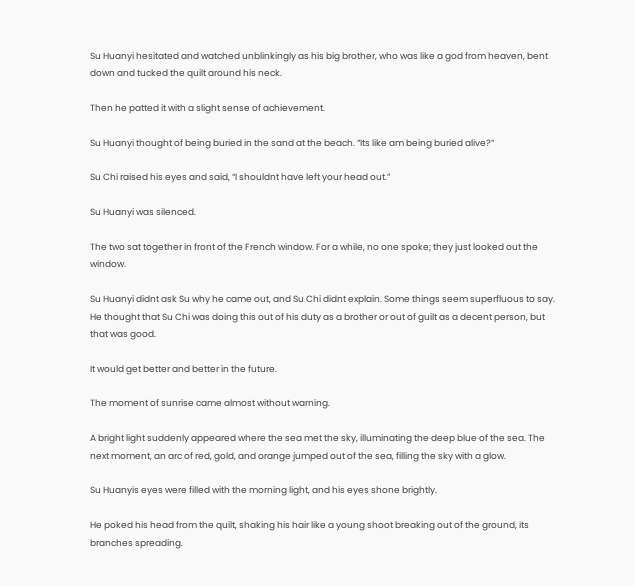Su Huanyi hesitated and watched unblinkingly as his big brother, who was like a god from heaven, bent down and tucked the quilt around his neck.

Then he patted it with a slight sense of achievement.

Su Huanyi thought of being buried in the sand at the beach. “Its like am being buried alive?”

Su Chi raised his eyes and said, “I shouldnt have left your head out.”

Su Huanyi was silenced.

The two sat together in front of the French window. For a while, no one spoke; they just looked out the window.

Su Huanyi didnt ask Su why he came out, and Su Chi didnt explain. Some things seem superfluous to say. He thought that Su Chi was doing this out of his duty as a brother or out of guilt as a decent person, but that was good.

It would get better and better in the future.

The moment of sunrise came almost without warning.

A bright light suddenly appeared where the sea met the sky, illuminating the deep blue of the sea. The next moment, an arc of red, gold, and orange jumped out of the sea, filling the sky with a glow.

Su Huanyis eyes were filled with the morning light, and his eyes shone brightly.

He poked his head from the quilt, shaking his hair like a young shoot breaking out of the ground, its branches spreading.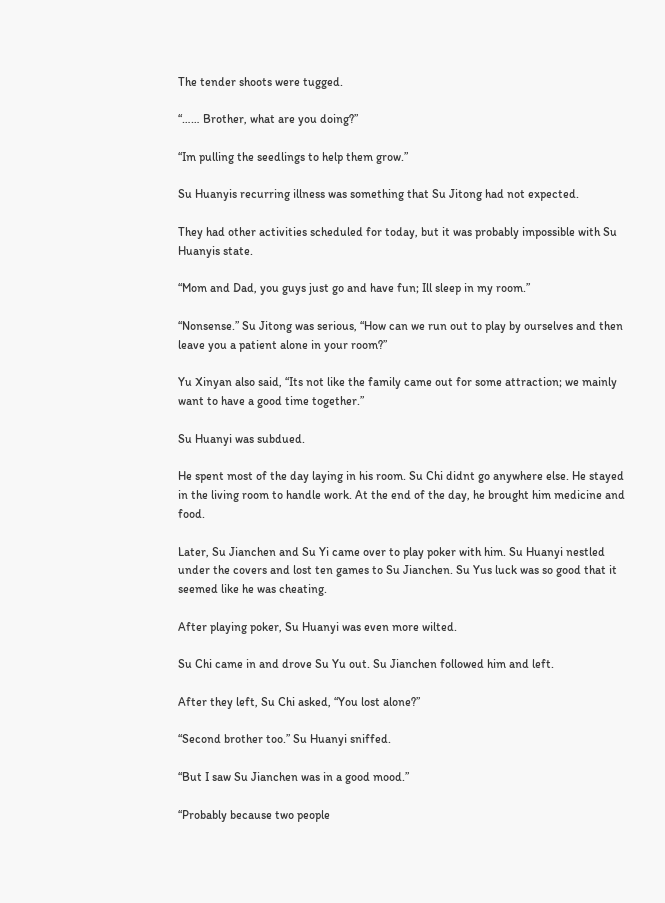The tender shoots were tugged.

“…… Brother, what are you doing?”

“Im pulling the seedlings to help them grow.”

Su Huanyis recurring illness was something that Su Jitong had not expected.

They had other activities scheduled for today, but it was probably impossible with Su Huanyis state.

“Mom and Dad, you guys just go and have fun; Ill sleep in my room.”

“Nonsense.” Su Jitong was serious, “How can we run out to play by ourselves and then leave you a patient alone in your room?”

Yu Xinyan also said, “Its not like the family came out for some attraction; we mainly want to have a good time together.”

Su Huanyi was subdued.

He spent most of the day laying in his room. Su Chi didnt go anywhere else. He stayed in the living room to handle work. At the end of the day, he brought him medicine and food.

Later, Su Jianchen and Su Yi came over to play poker with him. Su Huanyi nestled under the covers and lost ten games to Su Jianchen. Su Yus luck was so good that it seemed like he was cheating.

After playing poker, Su Huanyi was even more wilted.

Su Chi came in and drove Su Yu out. Su Jianchen followed him and left.

After they left, Su Chi asked, “You lost alone?”

“Second brother too.” Su Huanyi sniffed.

“But I saw Su Jianchen was in a good mood.”

“Probably because two people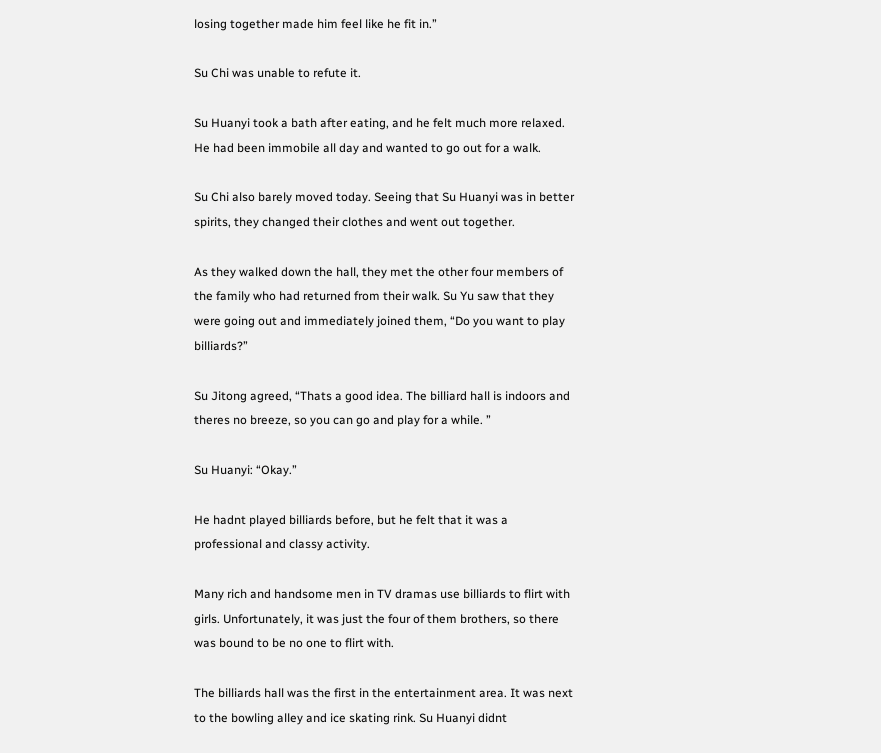losing together made him feel like he fit in.”

Su Chi was unable to refute it.

Su Huanyi took a bath after eating, and he felt much more relaxed. He had been immobile all day and wanted to go out for a walk.

Su Chi also barely moved today. Seeing that Su Huanyi was in better spirits, they changed their clothes and went out together.

As they walked down the hall, they met the other four members of the family who had returned from their walk. Su Yu saw that they were going out and immediately joined them, “Do you want to play billiards?”

Su Jitong agreed, “Thats a good idea. The billiard hall is indoors and theres no breeze, so you can go and play for a while. ”

Su Huanyi: “Okay.”

He hadnt played billiards before, but he felt that it was a professional and classy activity.

Many rich and handsome men in TV dramas use billiards to flirt with girls. Unfortunately, it was just the four of them brothers, so there was bound to be no one to flirt with.

The billiards hall was the first in the entertainment area. It was next to the bowling alley and ice skating rink. Su Huanyi didnt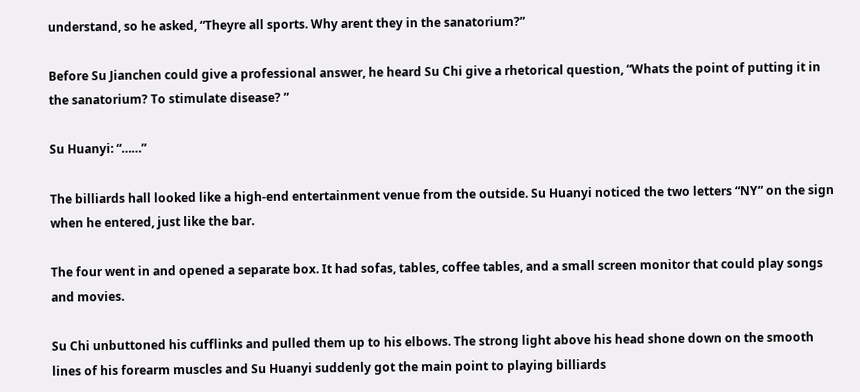understand, so he asked, “Theyre all sports. Why arent they in the sanatorium?”

Before Su Jianchen could give a professional answer, he heard Su Chi give a rhetorical question, “Whats the point of putting it in the sanatorium? To stimulate disease? ”

Su Huanyi: “……”

The billiards hall looked like a high-end entertainment venue from the outside. Su Huanyi noticed the two letters “NY” on the sign when he entered, just like the bar.

The four went in and opened a separate box. It had sofas, tables, coffee tables, and a small screen monitor that could play songs and movies.

Su Chi unbuttoned his cufflinks and pulled them up to his elbows. The strong light above his head shone down on the smooth lines of his forearm muscles and Su Huanyi suddenly got the main point to playing billiards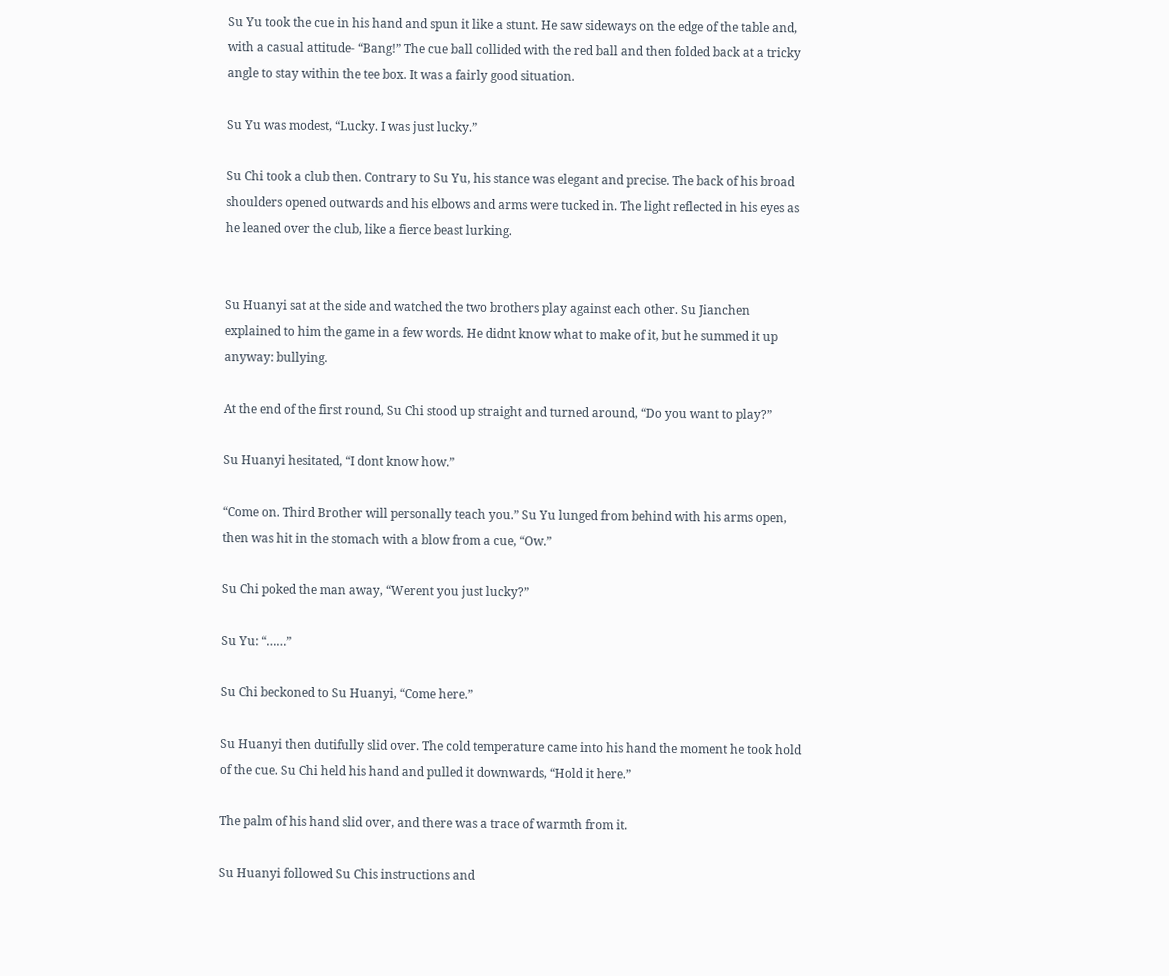Su Yu took the cue in his hand and spun it like a stunt. He saw sideways on the edge of the table and, with a casual attitude- “Bang!” The cue ball collided with the red ball and then folded back at a tricky angle to stay within the tee box. It was a fairly good situation.

Su Yu was modest, “Lucky. I was just lucky.”

Su Chi took a club then. Contrary to Su Yu, his stance was elegant and precise. The back of his broad shoulders opened outwards and his elbows and arms were tucked in. The light reflected in his eyes as he leaned over the club, like a fierce beast lurking.


Su Huanyi sat at the side and watched the two brothers play against each other. Su Jianchen explained to him the game in a few words. He didnt know what to make of it, but he summed it up anyway: bullying.

At the end of the first round, Su Chi stood up straight and turned around, “Do you want to play?”

Su Huanyi hesitated, “I dont know how.”

“Come on. Third Brother will personally teach you.” Su Yu lunged from behind with his arms open, then was hit in the stomach with a blow from a cue, “Ow.”

Su Chi poked the man away, “Werent you just lucky?”

Su Yu: “……”

Su Chi beckoned to Su Huanyi, “Come here.”

Su Huanyi then dutifully slid over. The cold temperature came into his hand the moment he took hold of the cue. Su Chi held his hand and pulled it downwards, “Hold it here.”

The palm of his hand slid over, and there was a trace of warmth from it.

Su Huanyi followed Su Chis instructions and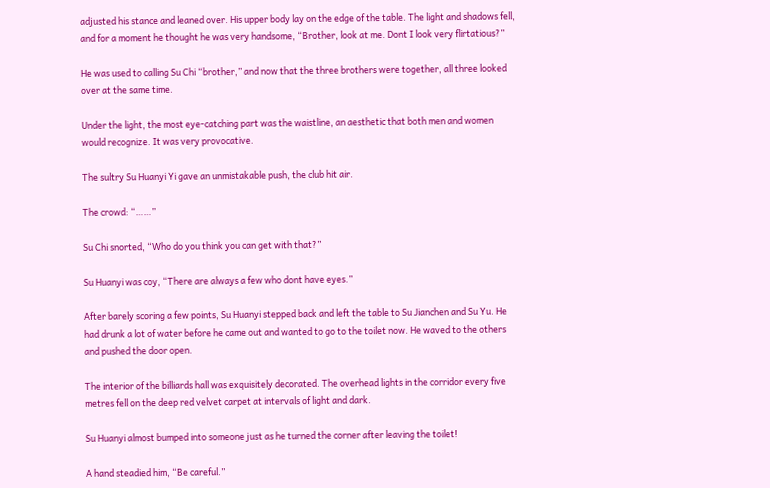adjusted his stance and leaned over. His upper body lay on the edge of the table. The light and shadows fell, and for a moment he thought he was very handsome, “Brother, look at me. Dont I look very flirtatious?”

He was used to calling Su Chi “brother,” and now that the three brothers were together, all three looked over at the same time.

Under the light, the most eye-catching part was the waistline, an aesthetic that both men and women would recognize. It was very provocative.

The sultry Su Huanyi Yi gave an unmistakable push, the club hit air.

The crowd: “……”

Su Chi snorted, “Who do you think you can get with that?”

Su Huanyi was coy, “There are always a few who dont have eyes.”

After barely scoring a few points, Su Huanyi stepped back and left the table to Su Jianchen and Su Yu. He had drunk a lot of water before he came out and wanted to go to the toilet now. He waved to the others and pushed the door open.

The interior of the billiards hall was exquisitely decorated. The overhead lights in the corridor every five metres fell on the deep red velvet carpet at intervals of light and dark.

Su Huanyi almost bumped into someone just as he turned the corner after leaving the toilet!

A hand steadied him, “Be careful.”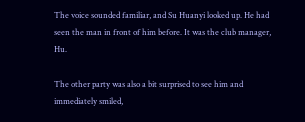The voice sounded familiar, and Su Huanyi looked up. He had seen the man in front of him before. It was the club manager, Hu.

The other party was also a bit surprised to see him and immediately smiled,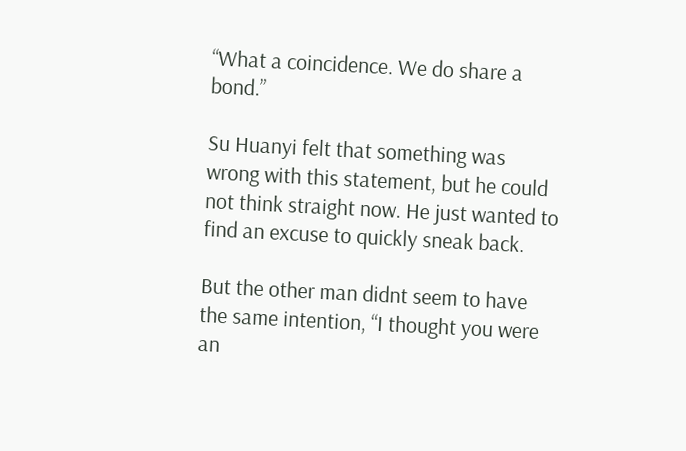“What a coincidence. We do share a bond.”

Su Huanyi felt that something was wrong with this statement, but he could not think straight now. He just wanted to find an excuse to quickly sneak back.

But the other man didnt seem to have the same intention, “I thought you were an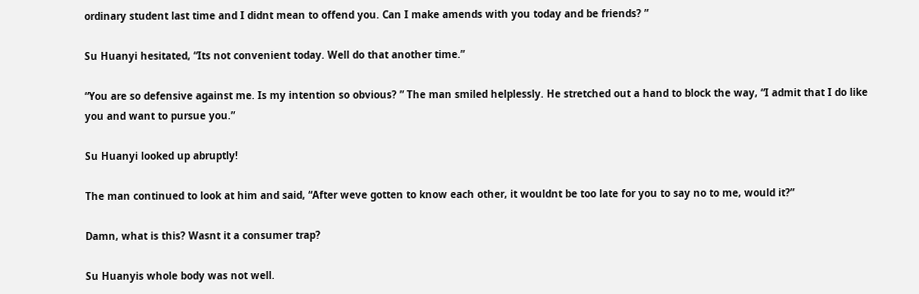ordinary student last time and I didnt mean to offend you. Can I make amends with you today and be friends? ”

Su Huanyi hesitated, “Its not convenient today. Well do that another time.”

“You are so defensive against me. Is my intention so obvious? ” The man smiled helplessly. He stretched out a hand to block the way, “I admit that I do like you and want to pursue you.”

Su Huanyi looked up abruptly!

The man continued to look at him and said, “After weve gotten to know each other, it wouldnt be too late for you to say no to me, would it?”

Damn, what is this? Wasnt it a consumer trap?

Su Huanyis whole body was not well.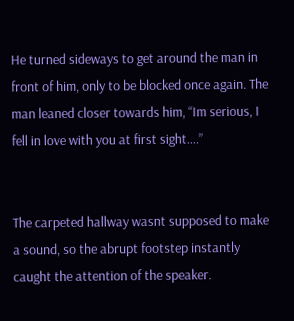He turned sideways to get around the man in front of him, only to be blocked once again. The man leaned closer towards him, “Im serious, I fell in love with you at first sight….”


The carpeted hallway wasnt supposed to make a sound, so the abrupt footstep instantly caught the attention of the speaker.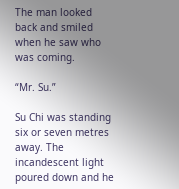The man looked back and smiled when he saw who was coming.

“Mr. Su.”

Su Chi was standing six or seven metres away. The incandescent light poured down and he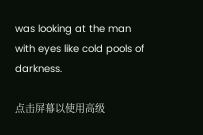was looking at the man with eyes like cold pools of darkness.

点击屏幕以使用高级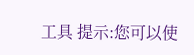工具 提示:您可以使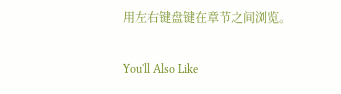用左右键盘键在章节之间浏览。

You'll Also Like